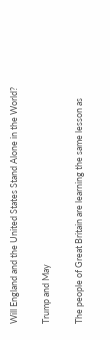Will England and the United States Stand Alone in the World?

Trump and May

The people of Great Britain are learning the same lesson as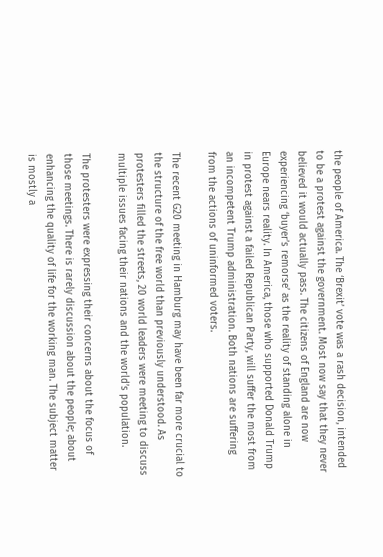the people of America. The ‘Brexit’ vote was a rash decision, intended to be a protest against the government. Most now say that they never believed it would actually pass. The citizens of England are now experiencing ‘buyer’s remorse’ as the reality of standing alone in Europe nears reality. In America, those who supported Donald Trump in protest against a failed Republican Party, will suffer the most from an incompetent Trump administration. Both nations are suffering from the actions of uninformed voters.

The recent G20 meeting in Hamburg may have been far more crucial to the structure of the free world than previously understood. As protesters filled the streets, 20 world leaders were meeting to discuss multiple issues facing their nations and the world’s population.

The protesters were expressing their concerns about the focus of those meetings. There is rarely discussion about the people; about enhancing the quality of life for the working man. The subject matter is mostly a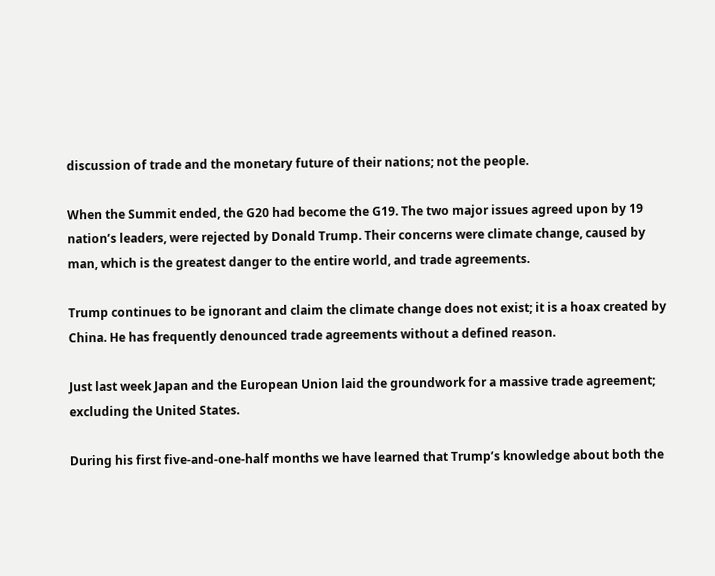discussion of trade and the monetary future of their nations; not the people.

When the Summit ended, the G20 had become the G19. The two major issues agreed upon by 19 nation’s leaders, were rejected by Donald Trump. Their concerns were climate change, caused by man, which is the greatest danger to the entire world, and trade agreements.

Trump continues to be ignorant and claim the climate change does not exist; it is a hoax created by China. He has frequently denounced trade agreements without a defined reason.

Just last week Japan and the European Union laid the groundwork for a massive trade agreement; excluding the United States.

During his first five-and-one-half months we have learned that Trump’s knowledge about both the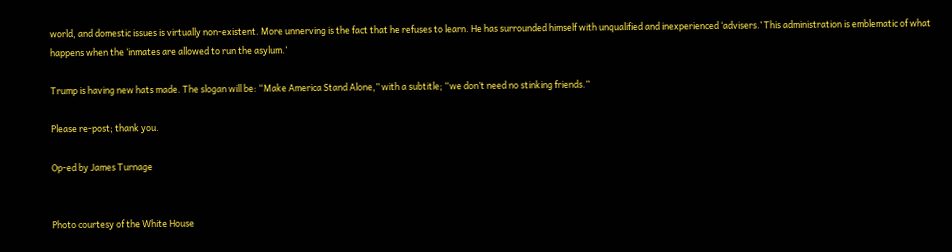world, and domestic issues is virtually non-existent. More unnerving is the fact that he refuses to learn. He has surrounded himself with unqualified and inexperienced ‘advisers.’ This administration is emblematic of what happens when the ‘inmates are allowed to run the asylum.’

Trump is having new hats made. The slogan will be: “Make America Stand Alone,” with a subtitle; “we don’t need no stinking friends.”

Please re-post; thank you.

Op-ed by James Turnage


Photo courtesy of the White House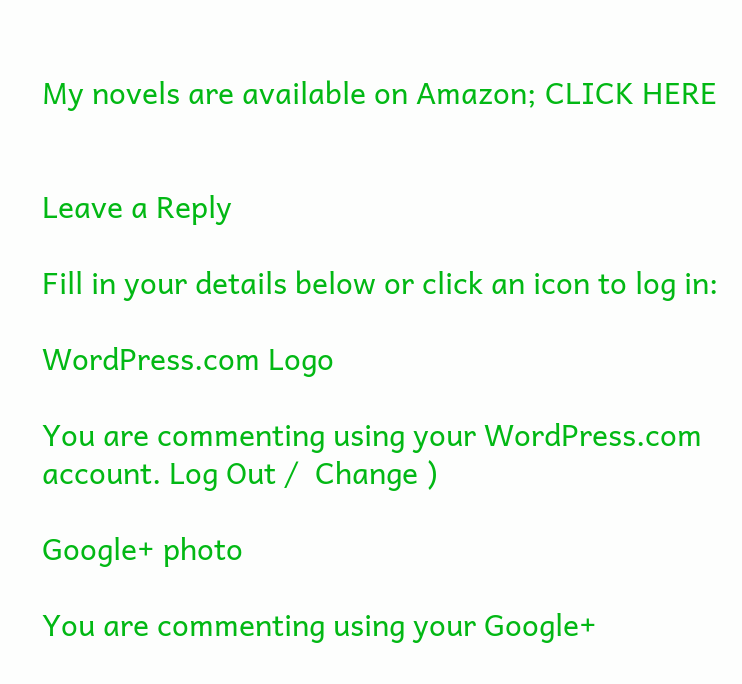My novels are available on Amazon; CLICK HERE


Leave a Reply

Fill in your details below or click an icon to log in:

WordPress.com Logo

You are commenting using your WordPress.com account. Log Out /  Change )

Google+ photo

You are commenting using your Google+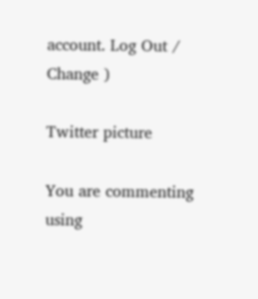account. Log Out /  Change )

Twitter picture

You are commenting using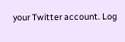your Twitter account. Log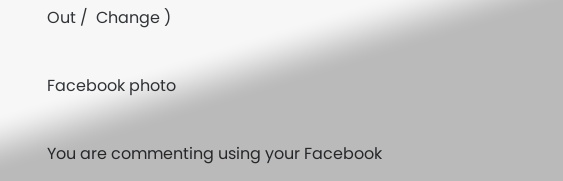Out /  Change )

Facebook photo

You are commenting using your Facebook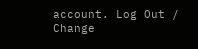account. Log Out /  Change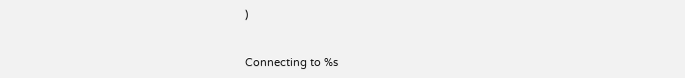)


Connecting to %s